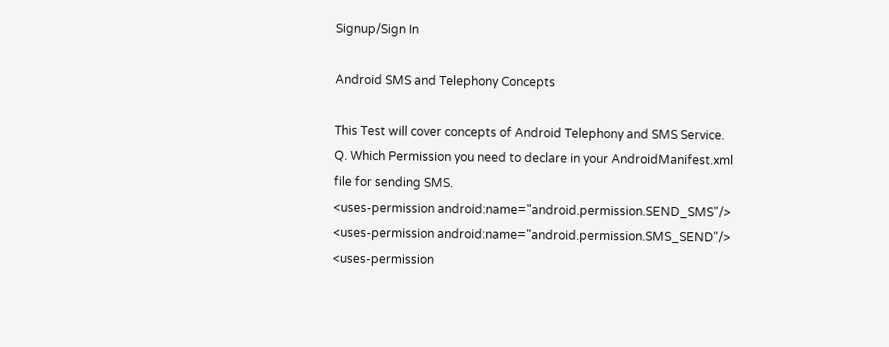Signup/Sign In

Android SMS and Telephony Concepts

This Test will cover concepts of Android Telephony and SMS Service.
Q. Which Permission you need to declare in your AndroidManifest.xml file for sending SMS.
<uses-permission android:name="android.permission.SEND_SMS"/>
<uses-permission android:name="android.permission.SMS_SEND"/>
<uses-permission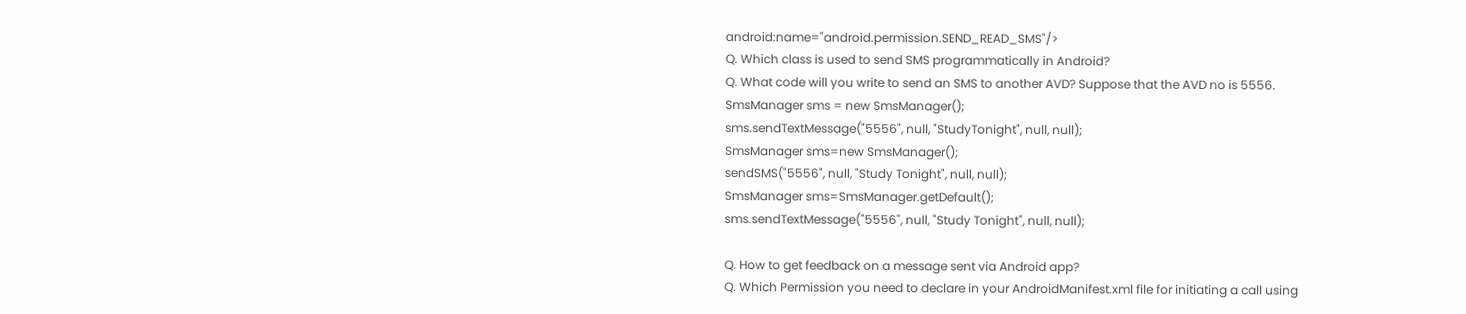android:name="android.permission.SEND_READ_SMS"/>
Q. Which class is used to send SMS programmatically in Android?
Q. What code will you write to send an SMS to another AVD? Suppose that the AVD no is 5556.
SmsManager sms = new SmsManager();
sms.sendTextMessage("5556", null, "StudyTonight", null, null);
SmsManager sms=new SmsManager();
sendSMS("5556", null, "Study Tonight", null, null);
SmsManager sms=SmsManager.getDefault();
sms.sendTextMessage("5556", null, "Study Tonight", null, null);

Q. How to get feedback on a message sent via Android app?
Q. Which Permission you need to declare in your AndroidManifest.xml file for initiating a call using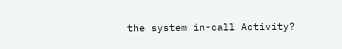the system in-call Activity?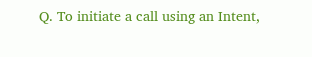Q. To initiate a call using an Intent,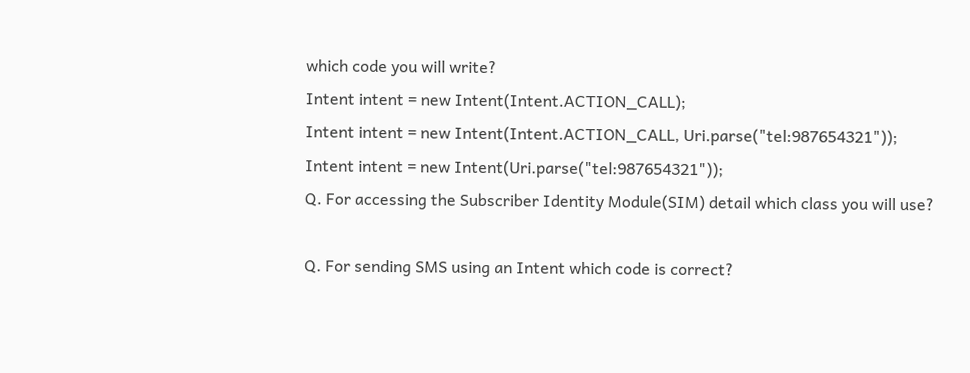which code you will write?
Intent intent = new Intent(Intent.ACTION_CALL);
Intent intent = new Intent(Intent.ACTION_CALL, Uri.parse("tel:987654321"));
Intent intent = new Intent(Uri.parse("tel:987654321"));
Q. For accessing the Subscriber Identity Module(SIM) detail which class you will use?

Q. For sending SMS using an Intent which code is correct?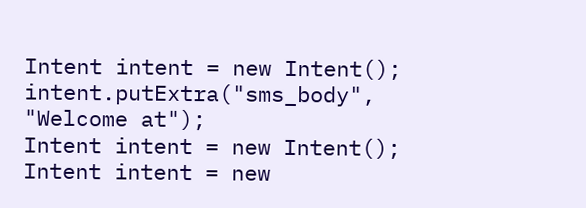Intent intent = new Intent();
intent.putExtra("sms_body", "Welcome at");
Intent intent = new Intent();
Intent intent = new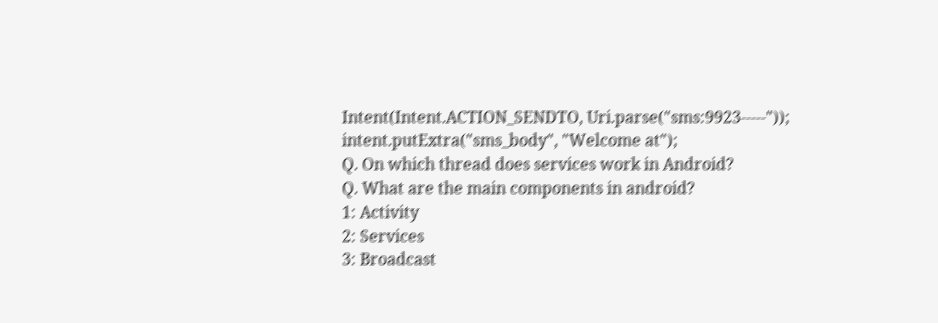Intent(Intent.ACTION_SENDTO, Uri.parse("sms:9923-----"));
intent.putExtra("sms_body", "Welcome at");
Q. On which thread does services work in Android?
Q. What are the main components in android?
1: Activity
2: Services
3: Broadcast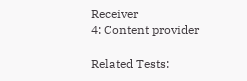Receiver
4: Content provider

Related Tests: